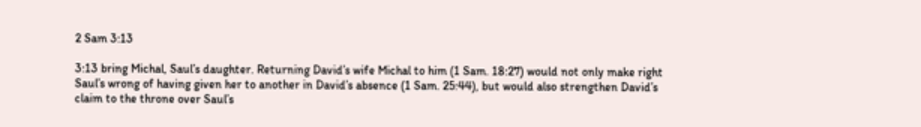2 Sam 3:13

3:13 bring Michal, Saul’s daughter. Returning David’s wife Michal to him (1 Sam. 18:27) would not only make right Saul’s wrong of having given her to another in David’s absence (1 Sam. 25:44), but would also strengthen David’s claim to the throne over Saul’s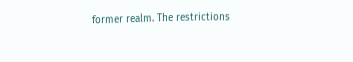former realm. The restrictions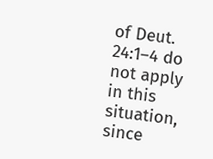of Deut. 24:1–4 do not apply in this situation, since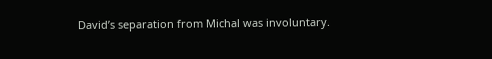David’s separation from Michal was involuntary.